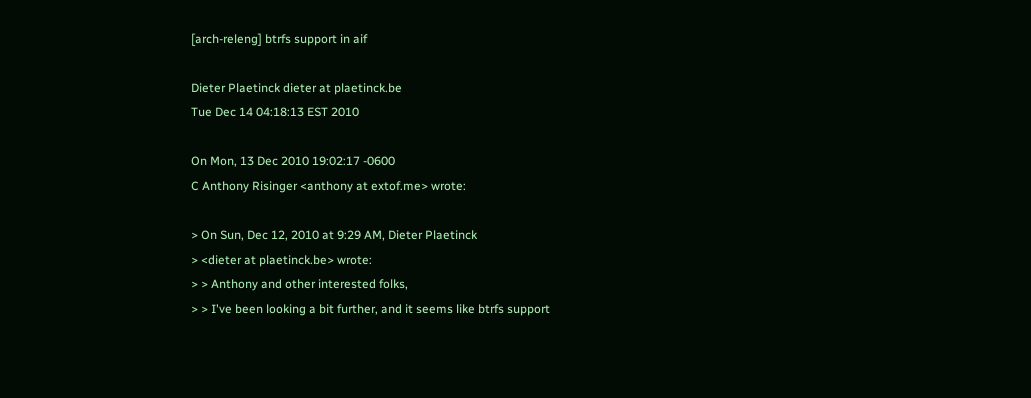[arch-releng] btrfs support in aif

Dieter Plaetinck dieter at plaetinck.be
Tue Dec 14 04:18:13 EST 2010

On Mon, 13 Dec 2010 19:02:17 -0600
C Anthony Risinger <anthony at extof.me> wrote:

> On Sun, Dec 12, 2010 at 9:29 AM, Dieter Plaetinck
> <dieter at plaetinck.be> wrote:
> > Anthony and other interested folks,
> > I've been looking a bit further, and it seems like btrfs support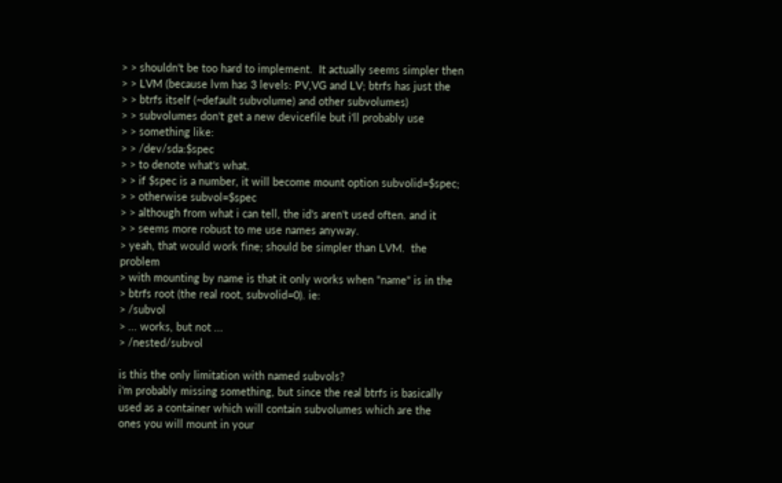> > shouldn't be too hard to implement.  It actually seems simpler then
> > LVM (because lvm has 3 levels: PV,VG and LV; btrfs has just the
> > btrfs itself (~default subvolume) and other subvolumes)
> > subvolumes don't get a new devicefile but i'll probably use
> > something like:
> > /dev/sda:$spec
> > to denote what's what.
> > if $spec is a number, it will become mount option subvolid=$spec;
> > otherwise subvol=$spec
> > although from what i can tell, the id's aren't used often. and it
> > seems more robust to me use names anyway.
> yeah, that would work fine; should be simpler than LVM.  the problem
> with mounting by name is that it only works when "name" is in the
> btrfs root (the real root, subvolid=0). ie:
> /subvol
> ... works, but not ...
> /nested/subvol

is this the only limitation with named subvols?
i'm probably missing something, but since the real btrfs is basically
used as a container which will contain subvolumes which are the
ones you will mount in your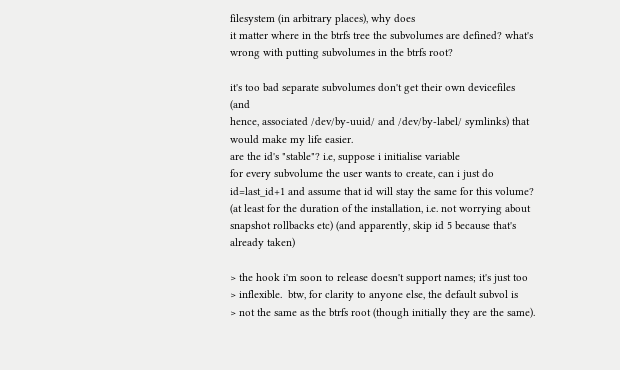filesystem (in arbitrary places), why does
it matter where in the btrfs tree the subvolumes are defined? what's
wrong with putting subvolumes in the btrfs root?

it's too bad separate subvolumes don't get their own devicefiles (and
hence, associated /dev/by-uuid/ and /dev/by-label/ symlinks) that
would make my life easier.
are the id's "stable"? i.e, suppose i initialise variable
for every subvolume the user wants to create, can i just do
id=last_id+1 and assume that id will stay the same for this volume?
(at least for the duration of the installation, i.e. not worrying about
snapshot rollbacks etc) (and apparently, skip id 5 because that's
already taken)

> the hook i'm soon to release doesn't support names; it's just too
> inflexible.  btw, for clarity to anyone else, the default subvol is
> not the same as the btrfs root (though initially they are the same).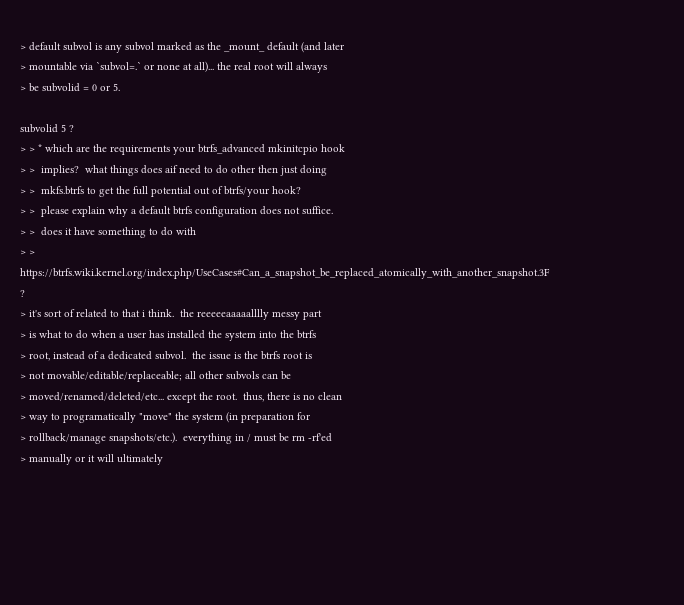> default subvol is any subvol marked as the _mount_ default (and later
> mountable via `subvol=.` or none at all)... the real root will always
> be subvolid = 0 or 5.

subvolid 5 ?
> > * which are the requirements your btrfs_advanced mkinitcpio hook
> >  implies?  what things does aif need to do other then just doing
> >  mkfs.btrfs to get the full potential out of btrfs/your hook?
> >  please explain why a default btrfs configuration does not suffice.
> >  does it have something to do with
> > https://btrfs.wiki.kernel.org/index.php/UseCases#Can_a_snapshot_be_replaced_atomically_with_another_snapshot.3F ?
> it's sort of related to that i think.  the reeeeeaaaaalllly messy part
> is what to do when a user has installed the system into the btrfs
> root, instead of a dedicated subvol.  the issue is the btrfs root is
> not movable/editable/replaceable; all other subvols can be
> moved/renamed/deleted/etc... except the root.  thus, there is no clean
> way to programatically "move" the system (in preparation for
> rollback/manage snapshots/etc.).  everything in / must be rm -rf'ed
> manually or it will ultimately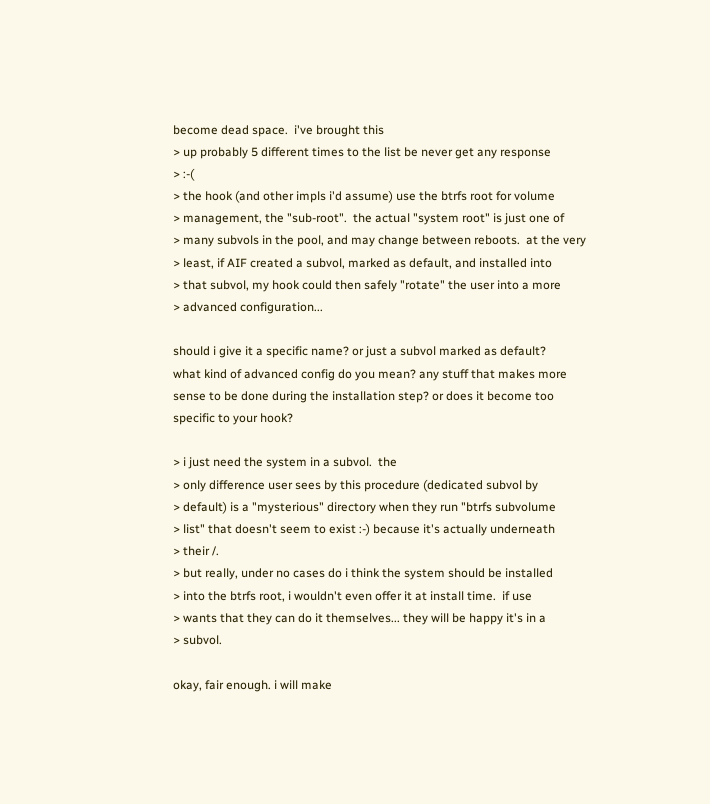become dead space.  i've brought this
> up probably 5 different times to the list be never get any response
> :-(
> the hook (and other impls i'd assume) use the btrfs root for volume
> management, the "sub-root".  the actual "system root" is just one of
> many subvols in the pool, and may change between reboots.  at the very
> least, if AIF created a subvol, marked as default, and installed into
> that subvol, my hook could then safely "rotate" the user into a more
> advanced configuration...

should i give it a specific name? or just a subvol marked as default?
what kind of advanced config do you mean? any stuff that makes more
sense to be done during the installation step? or does it become too
specific to your hook?

> i just need the system in a subvol.  the
> only difference user sees by this procedure (dedicated subvol by
> default) is a "mysterious" directory when they run "btrfs subvolume
> list" that doesn't seem to exist :-) because it's actually underneath
> their /.
> but really, under no cases do i think the system should be installed
> into the btrfs root, i wouldn't even offer it at install time.  if use
> wants that they can do it themselves... they will be happy it's in a
> subvol.

okay, fair enough. i will make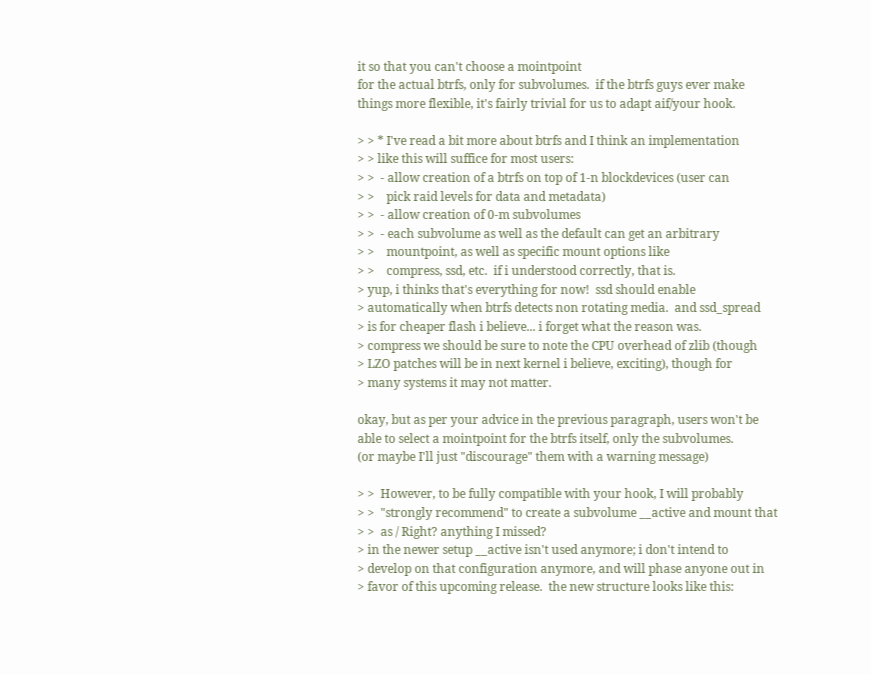it so that you can't choose a mointpoint
for the actual btrfs, only for subvolumes.  if the btrfs guys ever make
things more flexible, it's fairly trivial for us to adapt aif/your hook.

> > * I've read a bit more about btrfs and I think an implementation
> > like this will suffice for most users:
> >  - allow creation of a btrfs on top of 1-n blockdevices (user can
> >    pick raid levels for data and metadata)
> >  - allow creation of 0-m subvolumes
> >  - each subvolume as well as the default can get an arbitrary
> >    mountpoint, as well as specific mount options like
> >    compress, ssd, etc.  if i understood correctly, that is.
> yup, i thinks that's everything for now!  ssd should enable
> automatically when btrfs detects non rotating media.  and ssd_spread
> is for cheaper flash i believe... i forget what the reason was.
> compress we should be sure to note the CPU overhead of zlib (though
> LZO patches will be in next kernel i believe, exciting), though for
> many systems it may not matter.

okay, but as per your advice in the previous paragraph, users won't be
able to select a mointpoint for the btrfs itself, only the subvolumes.
(or maybe I'll just "discourage" them with a warning message)

> >  However, to be fully compatible with your hook, I will probably
> >  "strongly recommend" to create a subvolume __active and mount that
> >  as / Right? anything I missed?
> in the newer setup __active isn't used anymore; i don't intend to
> develop on that configuration anymore, and will phase anyone out in
> favor of this upcoming release.  the new structure looks like this: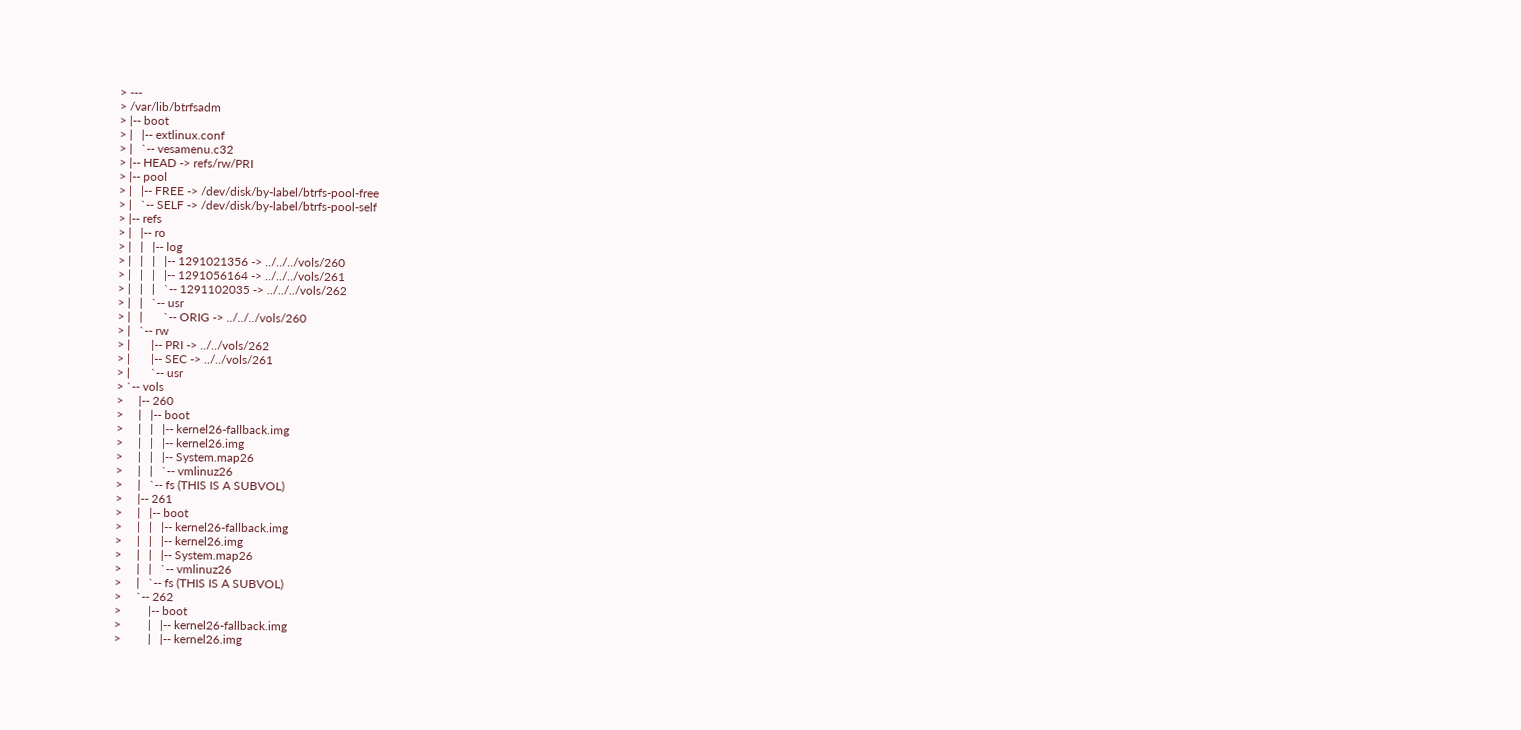> ---
> /var/lib/btrfsadm
> |-- boot
> |   |-- extlinux.conf
> |   `-- vesamenu.c32
> |-- HEAD -> refs/rw/PRI
> |-- pool
> |   |-- FREE -> /dev/disk/by-label/btrfs-pool-free
> |   `-- SELF -> /dev/disk/by-label/btrfs-pool-self
> |-- refs
> |   |-- ro
> |   |   |-- log
> |   |   |   |-- 1291021356 -> ../../../vols/260
> |   |   |   |-- 1291056164 -> ../../../vols/261
> |   |   |   `-- 1291102035 -> ../../../vols/262
> |   |   `-- usr
> |   |       `-- ORIG -> ../../../vols/260
> |   `-- rw
> |       |-- PRI -> ../../vols/262
> |       |-- SEC -> ../../vols/261
> |       `-- usr
> `-- vols
>     |-- 260
>     |   |-- boot
>     |   |   |-- kernel26-fallback.img
>     |   |   |-- kernel26.img
>     |   |   |-- System.map26
>     |   |   `-- vmlinuz26
>     |   `-- fs (THIS IS A SUBVOL)
>     |-- 261
>     |   |-- boot
>     |   |   |-- kernel26-fallback.img
>     |   |   |-- kernel26.img
>     |   |   |-- System.map26
>     |   |   `-- vmlinuz26
>     |   `-- fs (THIS IS A SUBVOL)
>     `-- 262
>         |-- boot
>         |   |-- kernel26-fallback.img
>         |   |-- kernel26.img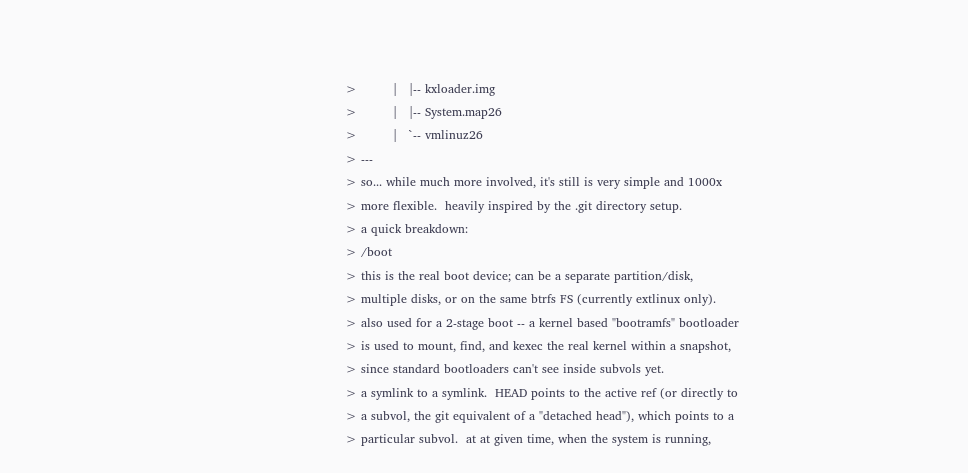>         |   |-- kxloader.img
>         |   |-- System.map26
>         |   `-- vmlinuz26
> ---
> so... while much more involved, it's still is very simple and 1000x
> more flexible.  heavily inspired by the .git directory setup.
> a quick breakdown:
> /boot
> this is the real boot device; can be a separate partition/disk,
> multiple disks, or on the same btrfs FS (currently extlinux only).
> also used for a 2-stage boot -- a kernel based "bootramfs" bootloader
> is used to mount, find, and kexec the real kernel within a snapshot,
> since standard bootloaders can't see inside subvols yet.
> a symlink to a symlink.  HEAD points to the active ref (or directly to
> a subvol, the git equivalent of a "detached head"), which points to a
> particular subvol.  at at given time, when the system is running,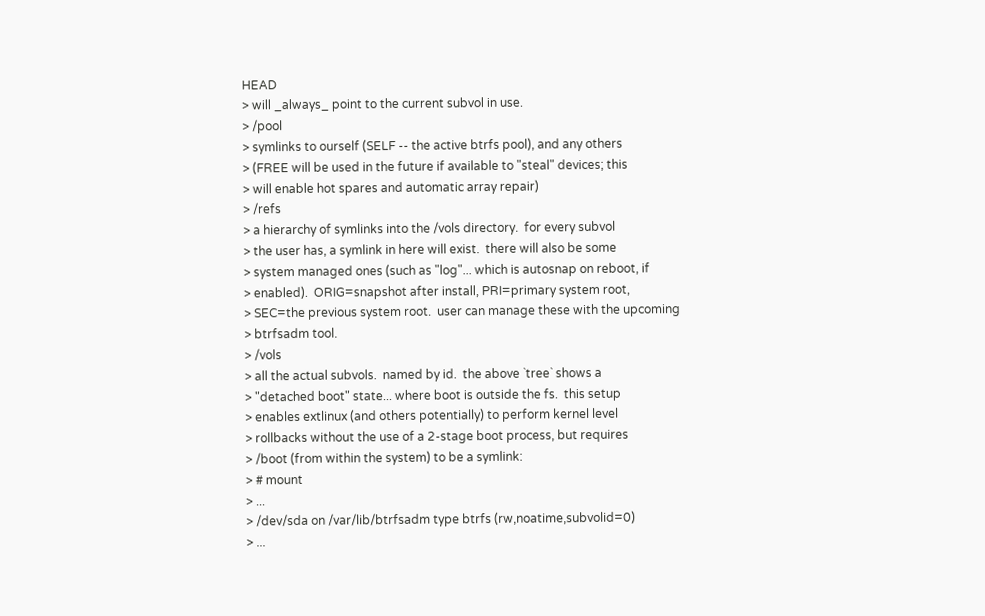HEAD
> will _always_ point to the current subvol in use.
> /pool
> symlinks to ourself (SELF -- the active btrfs pool), and any others
> (FREE will be used in the future if available to "steal" devices; this
> will enable hot spares and automatic array repair)
> /refs
> a hierarchy of symlinks into the /vols directory.  for every subvol
> the user has, a symlink in here will exist.  there will also be some
> system managed ones (such as "log"... which is autosnap on reboot, if
> enabled).  ORIG=snapshot after install, PRI=primary system root,
> SEC=the previous system root.  user can manage these with the upcoming
> btrfsadm tool.
> /vols
> all the actual subvols.  named by id.  the above `tree` shows a
> "detached boot" state... where boot is outside the fs.  this setup
> enables extlinux (and others potentially) to perform kernel level
> rollbacks without the use of a 2-stage boot process, but requires
> /boot (from within the system) to be a symlink:
> # mount
> ...
> /dev/sda on /var/lib/btrfsadm type btrfs (rw,noatime,subvolid=0)
> ...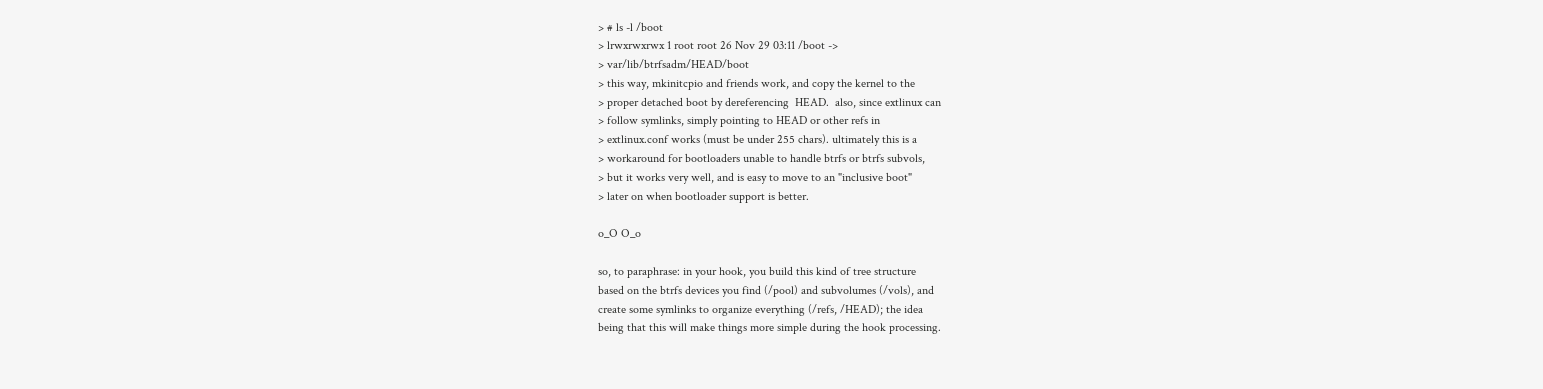> # ls -l /boot
> lrwxrwxrwx 1 root root 26 Nov 29 03:11 /boot ->
> var/lib/btrfsadm/HEAD/boot
> this way, mkinitcpio and friends work, and copy the kernel to the
> proper detached boot by dereferencing  HEAD.  also, since extlinux can
> follow symlinks, simply pointing to HEAD or other refs in
> extlinux.conf works (must be under 255 chars). ultimately this is a
> workaround for bootloaders unable to handle btrfs or btrfs subvols,
> but it works very well, and is easy to move to an "inclusive boot"
> later on when bootloader support is better.

o_O O_o

so, to paraphrase: in your hook, you build this kind of tree structure
based on the btrfs devices you find (/pool) and subvolumes (/vols), and
create some symlinks to organize everything (/refs, /HEAD); the idea
being that this will make things more simple during the hook processing.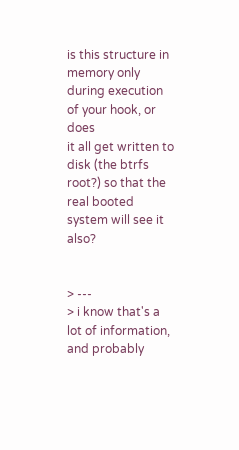is this structure in memory only during execution of your hook, or does
it all get written to disk (the btrfs root?) so that the real booted
system will see it also?


> ---
> i know that's a lot of information, and probably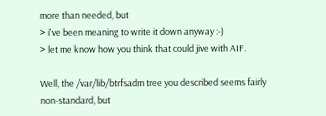more than needed, but
> i've been meaning to write it down anyway :-)
> let me know how you think that could jive with AIF.

Well, the /var/lib/btrfsadm tree you described seems fairly
non-standard, but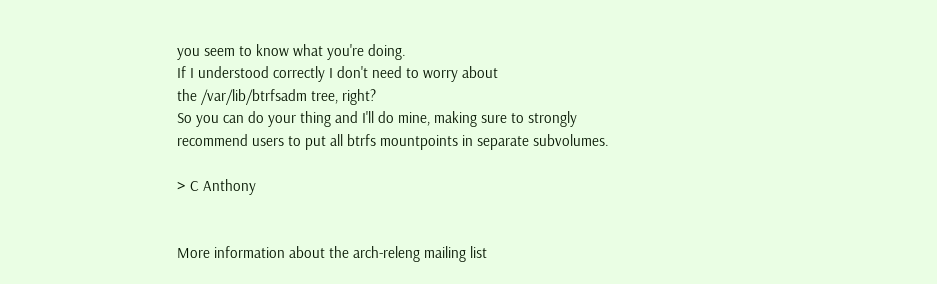you seem to know what you're doing.
If I understood correctly I don't need to worry about
the /var/lib/btrfsadm tree, right?
So you can do your thing and I'll do mine, making sure to strongly
recommend users to put all btrfs mountpoints in separate subvolumes.

> C Anthony


More information about the arch-releng mailing list